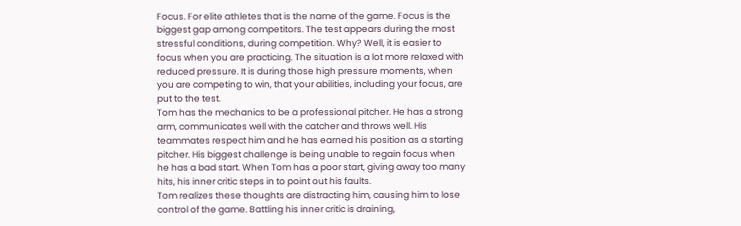Focus. For elite athletes that is the name of the game. Focus is the biggest gap among competitors. The test appears during the most stressful conditions, during competition. Why? Well, it is easier to focus when you are practicing. The situation is a lot more relaxed with reduced pressure. It is during those high pressure moments, when you are competing to win, that your abilities, including your focus, are put to the test.
Tom has the mechanics to be a professional pitcher. He has a strong arm, communicates well with the catcher and throws well. His teammates respect him and he has earned his position as a starting pitcher. His biggest challenge is being unable to regain focus when he has a bad start. When Tom has a poor start, giving away too many hits, his inner critic steps in to point out his faults.
Tom realizes these thoughts are distracting him, causing him to lose control of the game. Battling his inner critic is draining,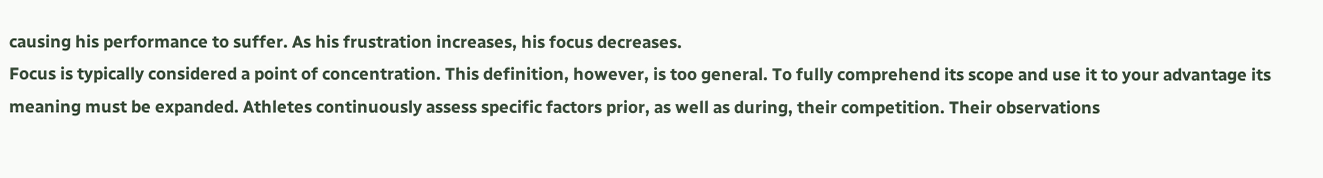causing his performance to suffer. As his frustration increases, his focus decreases.
Focus is typically considered a point of concentration. This definition, however, is too general. To fully comprehend its scope and use it to your advantage its meaning must be expanded. Athletes continuously assess specific factors prior, as well as during, their competition. Their observations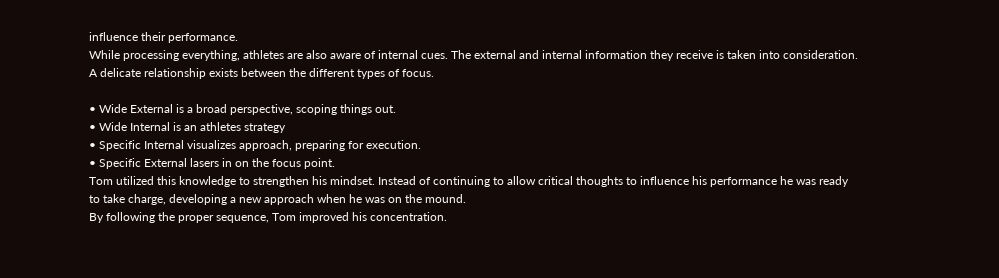influence their performance.
While processing everything, athletes are also aware of internal cues. The external and internal information they receive is taken into consideration. A delicate relationship exists between the different types of focus.

• Wide External is a broad perspective, scoping things out.
• Wide Internal is an athletes strategy
• Specific Internal visualizes approach, preparing for execution.
• Specific External lasers in on the focus point.
Tom utilized this knowledge to strengthen his mindset. Instead of continuing to allow critical thoughts to influence his performance he was ready to take charge, developing a new approach when he was on the mound.
By following the proper sequence, Tom improved his concentration.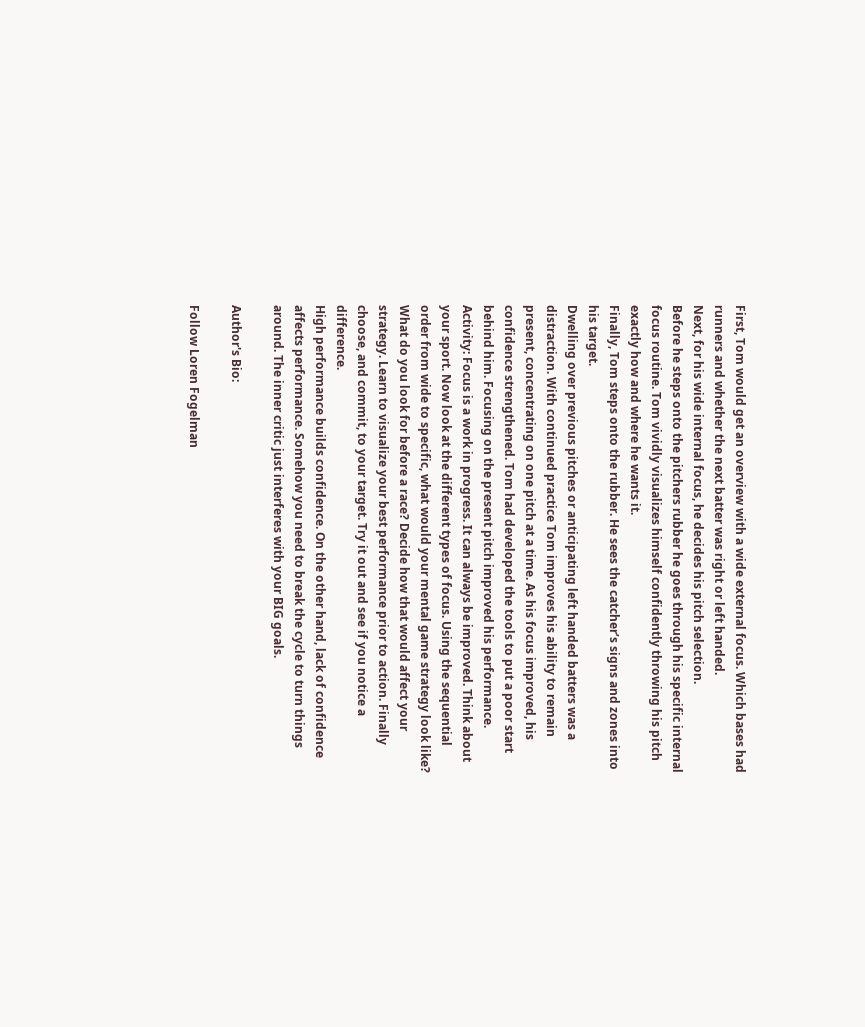First, Tom would get an overview with a wide external focus. Which bases had runners and whether the next batter was right or left handed.
Next, for his wide internal focus, he decides his pitch selection.
Before he steps onto the pitchers rubber he goes through his specific internal focus routine. Tom vividly visualizes himself confidently throwing his pitch exactly how and where he wants it.
Finally, Tom steps onto the rubber. He sees the catcher’s signs and zones into his target.
Dwelling over previous pitches or anticipating left handed batters was a distraction. With continued practice Tom improves his ability to remain present, concentrating on one pitch at a time. As his focus improved, his confidence strengthened. Tom had developed the tools to put a poor start behind him. Focusing on the present pitch improved his performance.
Activity: Focus is a work in progress. It can always be improved. Think about your sport. Now look at the different types of focus. Using the sequential order from wide to specific, what would your mental game strategy look like? What do you look for before a race? Decide how that would affect your strategy. Learn to visualize your best performance prior to action. Finally choose, and commit, to your target. Try it out and see if you notice a difference.
High performance builds confidence. On the other hand, lack of confidence affects performance. Somehow you need to break the cycle to turn things around. The inner critic just interferes with your BIG goals.

Author's Bio:

Follow Loren Fogelman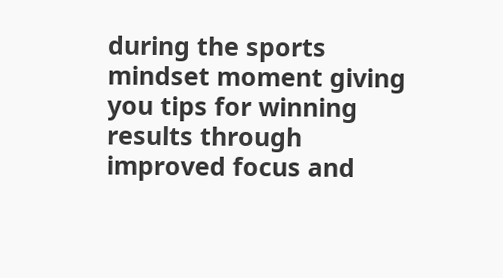during the sports mindset moment giving you tips for winning results through improved focus and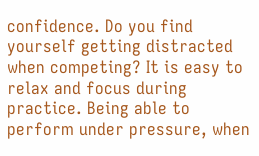confidence. Do you find yourself getting distracted when competing? It is easy to relax and focus during practice. Being able to perform under pressure, when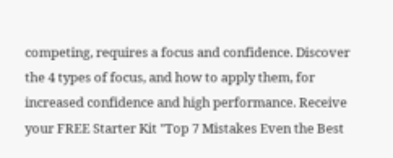competing, requires a focus and confidence. Discover the 4 types of focus, and how to apply them, for increased confidence and high performance. Receive your FREE Starter Kit "Top 7 Mistakes Even the Best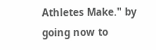Athletes Make." by going now to